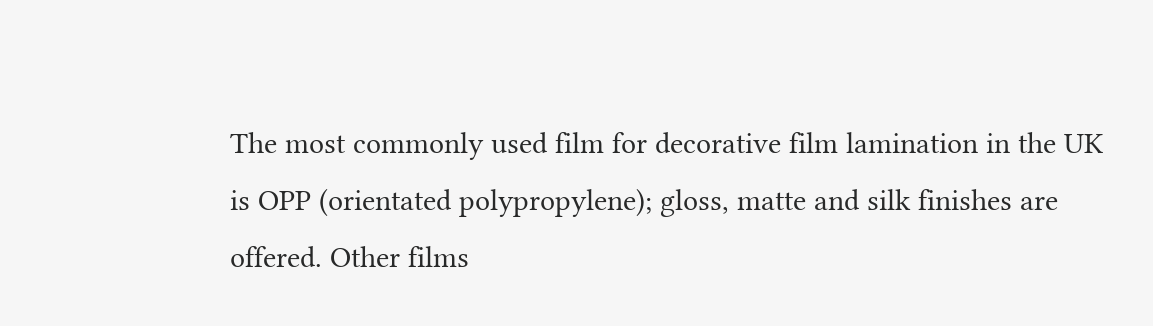The most commonly used film for decorative film lamination in the UK is OPP (orientated polypropylene); gloss, matte and silk finishes are offered. Other films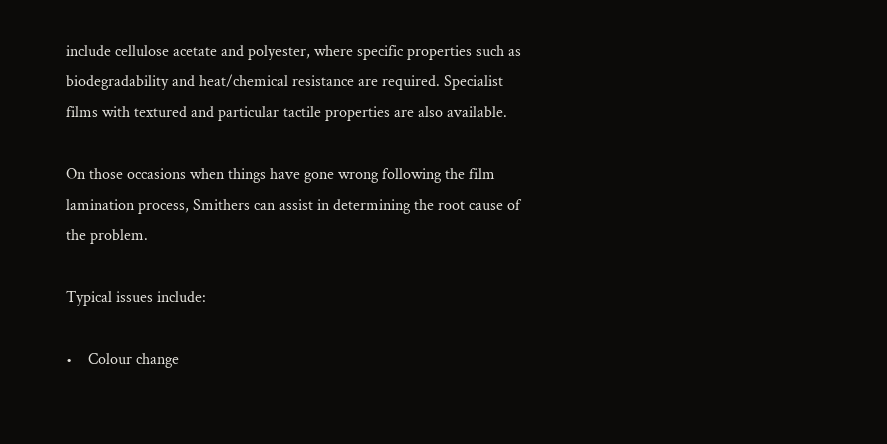include cellulose acetate and polyester, where specific properties such as biodegradability and heat/chemical resistance are required. Specialist films with textured and particular tactile properties are also available.

On those occasions when things have gone wrong following the film lamination process, Smithers can assist in determining the root cause of the problem.

Typical issues include:

•    Colour change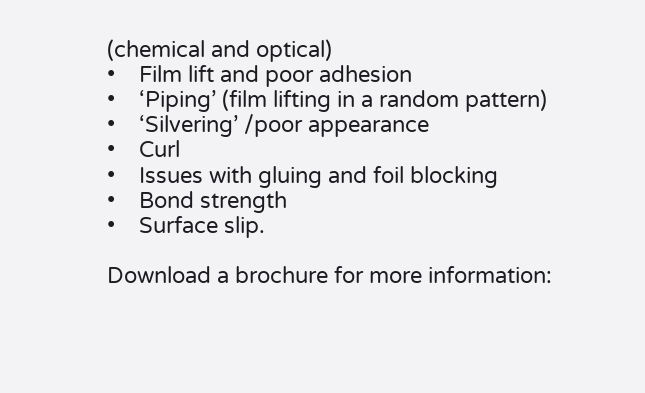(chemical and optical)
•    Film lift and poor adhesion
•    ‘Piping’ (film lifting in a random pattern)
•    ‘Silvering’ /poor appearance
•    Curl
•    Issues with gluing and foil blocking
•    Bond strength
•    Surface slip.

Download a brochure for more information: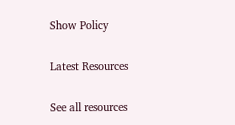Show Policy

Latest Resources

See all resources